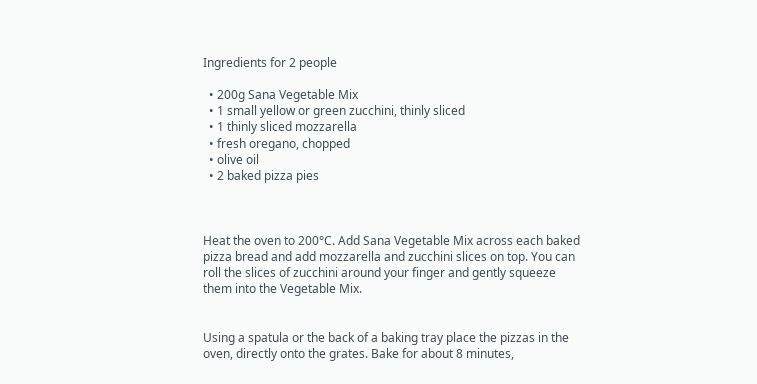Ingredients for 2 people

  • 200g Sana Vegetable Mix
  • 1 small yellow or green zucchini, thinly sliced
  • 1 thinly sliced mozzarella
  • fresh oregano, chopped
  • olive oil
  • 2 baked pizza pies



Heat the oven to 200°C. Add Sana Vegetable Mix across each baked pizza bread and add mozzarella and zucchini slices on top. You can roll the slices of zucchini around your finger and gently squeeze them into the Vegetable Mix.


Using a spatula or the back of a baking tray place the pizzas in the oven, directly onto the grates. Bake for about 8 minutes,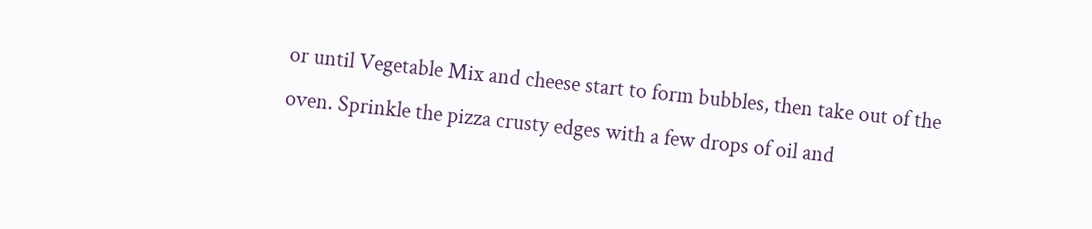or until Vegetable Mix and cheese start to form bubbles, then take out of the oven. Sprinkle the pizza crusty edges with a few drops of oil and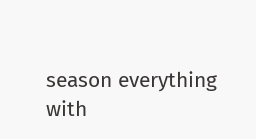season everything with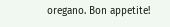oregano. Bon appetite!